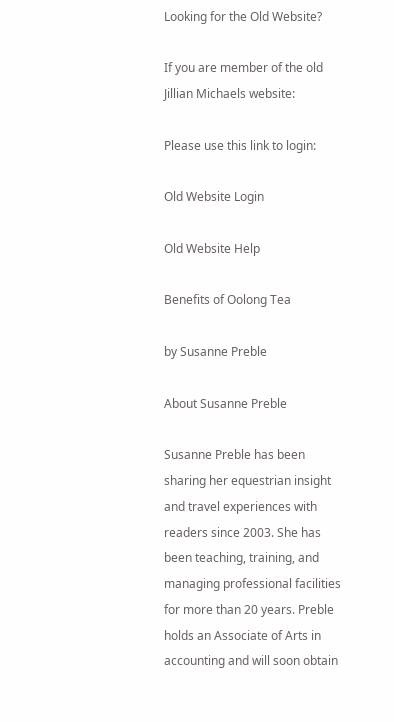Looking for the Old Website?

If you are member of the old Jillian Michaels website:

Please use this link to login:

Old Website Login

Old Website Help

Benefits of Oolong Tea

by Susanne Preble

About Susanne Preble

Susanne Preble has been sharing her equestrian insight and travel experiences with readers since 2003. She has been teaching, training, and managing professional facilities for more than 20 years. Preble holds an Associate of Arts in accounting and will soon obtain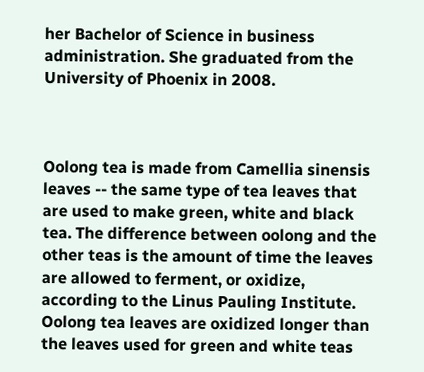her Bachelor of Science in business administration. She graduated from the University of Phoenix in 2008.



Oolong tea is made from Camellia sinensis leaves -- the same type of tea leaves that are used to make green, white and black tea. The difference between oolong and the other teas is the amount of time the leaves are allowed to ferment, or oxidize, according to the Linus Pauling Institute. Oolong tea leaves are oxidized longer than the leaves used for green and white teas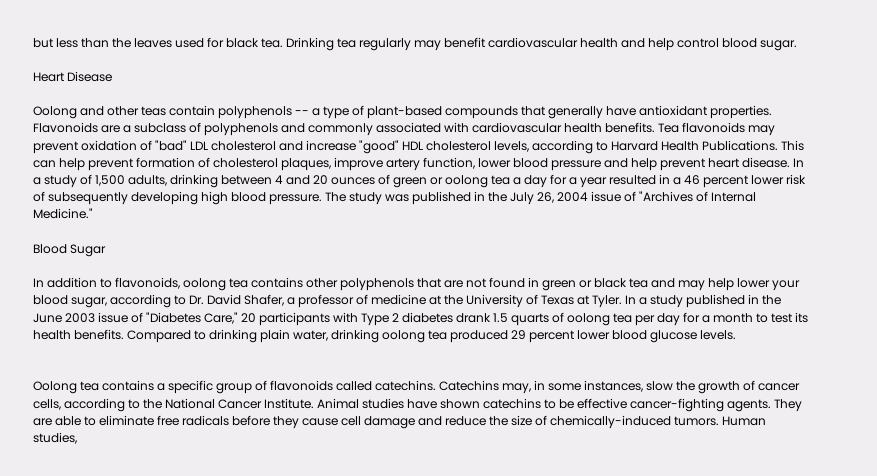but less than the leaves used for black tea. Drinking tea regularly may benefit cardiovascular health and help control blood sugar.

Heart Disease

Oolong and other teas contain polyphenols -- a type of plant-based compounds that generally have antioxidant properties. Flavonoids are a subclass of polyphenols and commonly associated with cardiovascular health benefits. Tea flavonoids may prevent oxidation of "bad" LDL cholesterol and increase "good" HDL cholesterol levels, according to Harvard Health Publications. This can help prevent formation of cholesterol plaques, improve artery function, lower blood pressure and help prevent heart disease. In a study of 1,500 adults, drinking between 4 and 20 ounces of green or oolong tea a day for a year resulted in a 46 percent lower risk of subsequently developing high blood pressure. The study was published in the July 26, 2004 issue of "Archives of Internal Medicine."

Blood Sugar

In addition to flavonoids, oolong tea contains other polyphenols that are not found in green or black tea and may help lower your blood sugar, according to Dr. David Shafer, a professor of medicine at the University of Texas at Tyler. In a study published in the June 2003 issue of "Diabetes Care," 20 participants with Type 2 diabetes drank 1.5 quarts of oolong tea per day for a month to test its health benefits. Compared to drinking plain water, drinking oolong tea produced 29 percent lower blood glucose levels.


Oolong tea contains a specific group of flavonoids called catechins. Catechins may, in some instances, slow the growth of cancer cells, according to the National Cancer Institute. Animal studies have shown catechins to be effective cancer-fighting agents. They are able to eliminate free radicals before they cause cell damage and reduce the size of chemically-induced tumors. Human studies,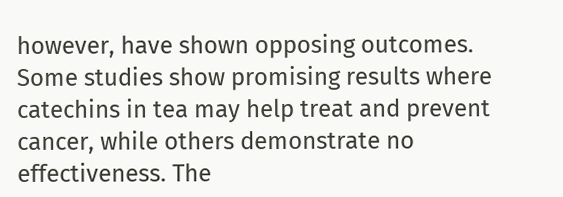however, have shown opposing outcomes. Some studies show promising results where catechins in tea may help treat and prevent cancer, while others demonstrate no effectiveness. The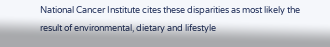National Cancer Institute cites these disparities as most likely the result of environmental, dietary and lifestyle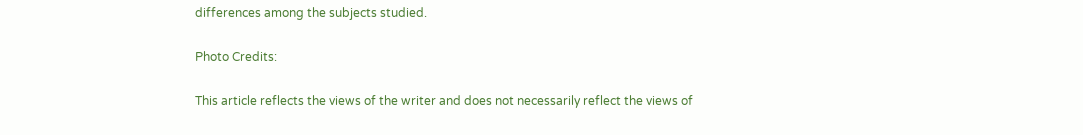differences among the subjects studied.

Photo Credits:

This article reflects the views of the writer and does not necessarily reflect the views of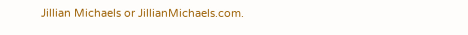Jillian Michaels or JillianMichaels.com.